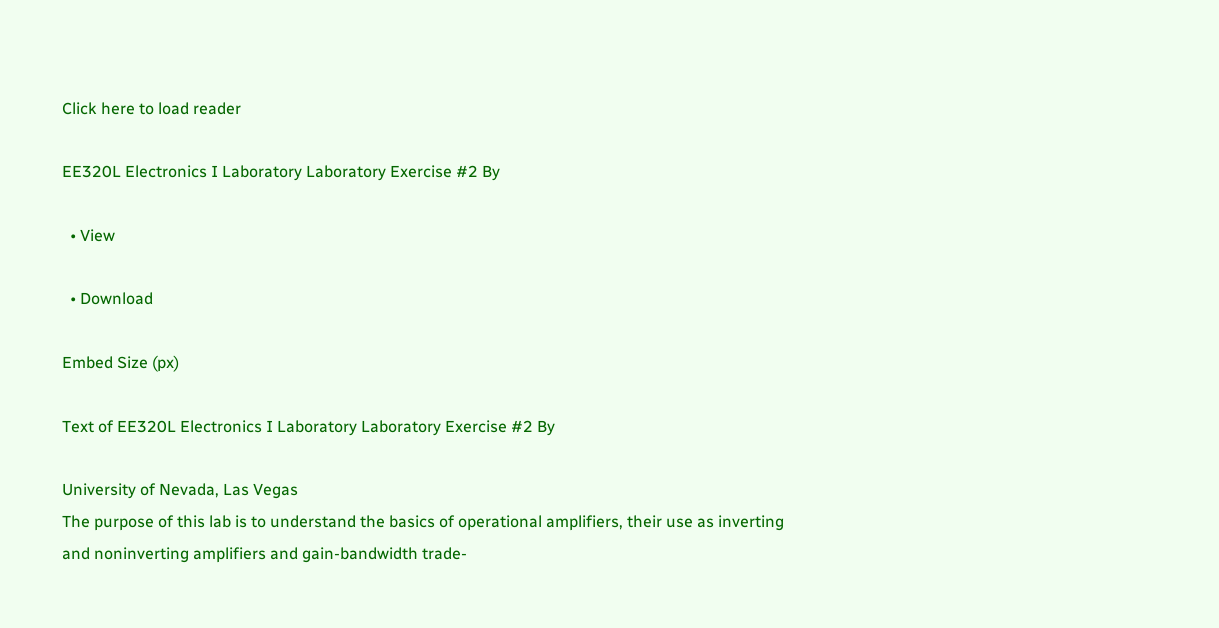Click here to load reader

EE320L Electronics I Laboratory Laboratory Exercise #2 By

  • View

  • Download

Embed Size (px)

Text of EE320L Electronics I Laboratory Laboratory Exercise #2 By

University of Nevada, Las Vegas
The purpose of this lab is to understand the basics of operational amplifiers, their use as inverting
and noninverting amplifiers and gain-bandwidth trade-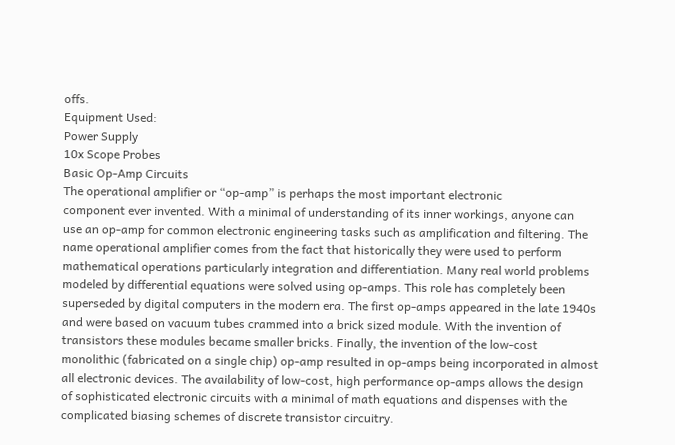offs.
Equipment Used:
Power Supply
10x Scope Probes
Basic Op-Amp Circuits
The operational amplifier or “op-amp” is perhaps the most important electronic
component ever invented. With a minimal of understanding of its inner workings, anyone can
use an op-amp for common electronic engineering tasks such as amplification and filtering. The
name operational amplifier comes from the fact that historically they were used to perform
mathematical operations particularly integration and differentiation. Many real world problems
modeled by differential equations were solved using op-amps. This role has completely been
superseded by digital computers in the modern era. The first op-amps appeared in the late 1940s
and were based on vacuum tubes crammed into a brick sized module. With the invention of
transistors these modules became smaller bricks. Finally, the invention of the low-cost
monolithic (fabricated on a single chip) op-amp resulted in op-amps being incorporated in almost
all electronic devices. The availability of low-cost, high performance op-amps allows the design
of sophisticated electronic circuits with a minimal of math equations and dispenses with the
complicated biasing schemes of discrete transistor circuitry.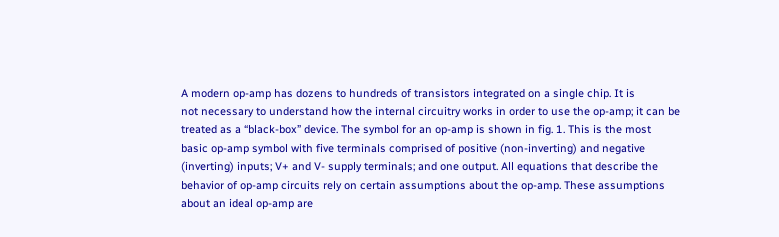A modern op-amp has dozens to hundreds of transistors integrated on a single chip. It is
not necessary to understand how the internal circuitry works in order to use the op-amp; it can be
treated as a “black-box” device. The symbol for an op-amp is shown in fig. 1. This is the most
basic op-amp symbol with five terminals comprised of positive (non-inverting) and negative
(inverting) inputs; V+ and V- supply terminals; and one output. All equations that describe the
behavior of op-amp circuits rely on certain assumptions about the op-amp. These assumptions
about an ideal op-amp are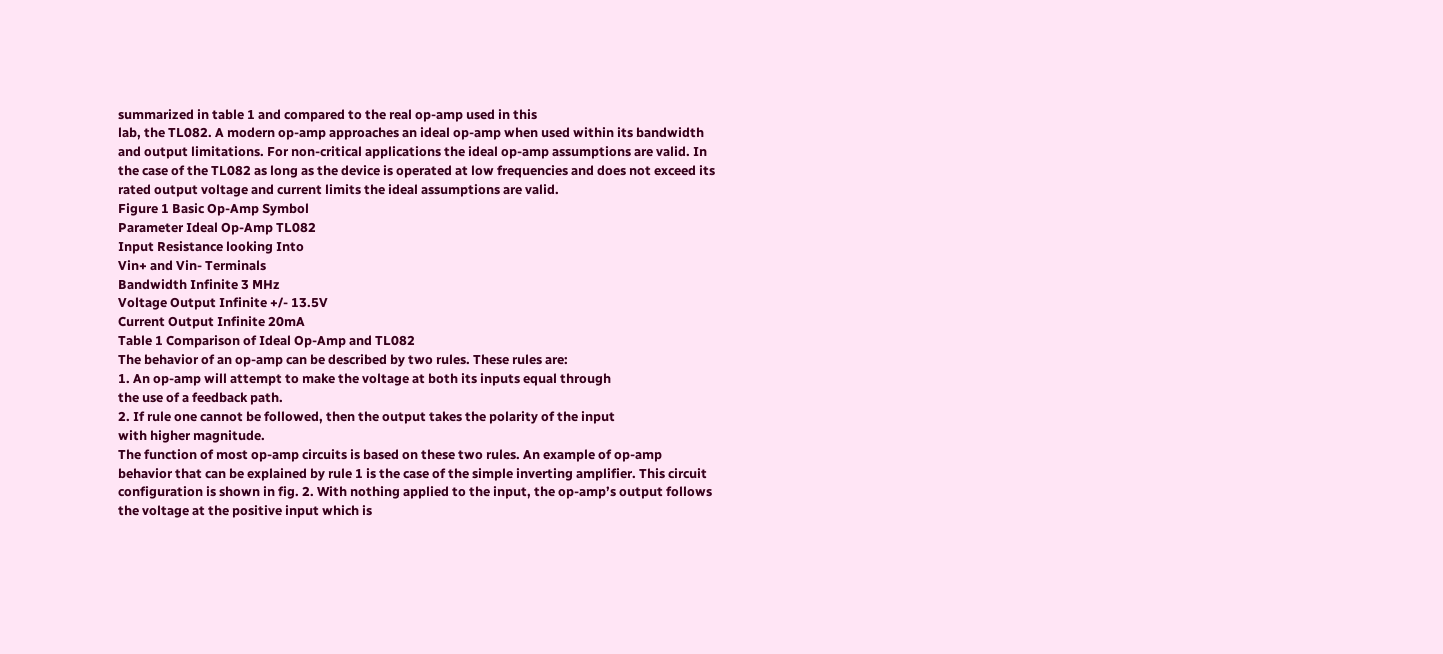summarized in table 1 and compared to the real op-amp used in this
lab, the TL082. A modern op-amp approaches an ideal op-amp when used within its bandwidth
and output limitations. For non-critical applications the ideal op-amp assumptions are valid. In
the case of the TL082 as long as the device is operated at low frequencies and does not exceed its
rated output voltage and current limits the ideal assumptions are valid.
Figure 1 Basic Op-Amp Symbol
Parameter Ideal Op-Amp TL082
Input Resistance looking Into
Vin+ and Vin- Terminals
Bandwidth Infinite 3 MHz
Voltage Output Infinite +/- 13.5V
Current Output Infinite 20mA
Table 1 Comparison of Ideal Op-Amp and TL082
The behavior of an op-amp can be described by two rules. These rules are:
1. An op-amp will attempt to make the voltage at both its inputs equal through
the use of a feedback path.
2. If rule one cannot be followed, then the output takes the polarity of the input
with higher magnitude.
The function of most op-amp circuits is based on these two rules. An example of op-amp
behavior that can be explained by rule 1 is the case of the simple inverting amplifier. This circuit
configuration is shown in fig. 2. With nothing applied to the input, the op-amp’s output follows
the voltage at the positive input which is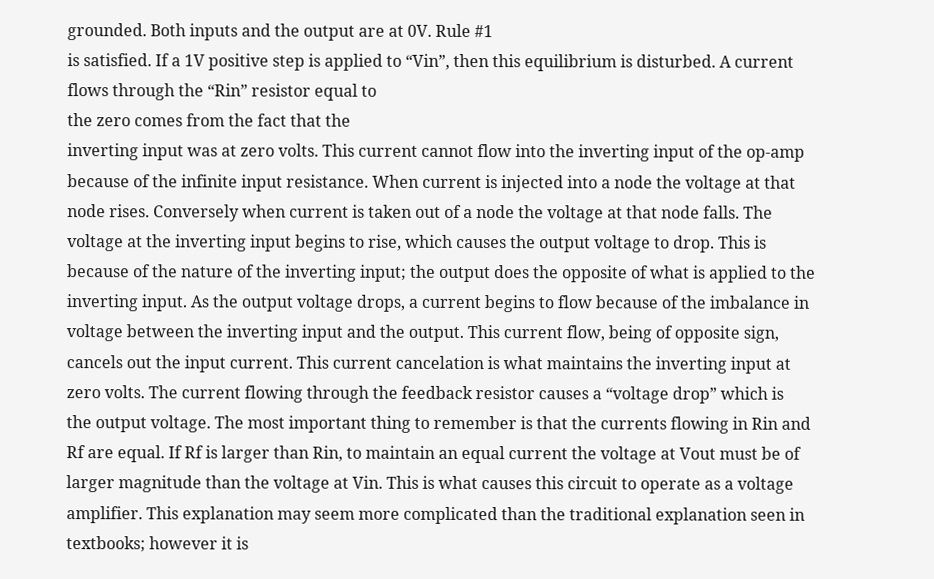grounded. Both inputs and the output are at 0V. Rule #1
is satisfied. If a 1V positive step is applied to “Vin”, then this equilibrium is disturbed. A current
flows through the “Rin” resistor equal to
the zero comes from the fact that the
inverting input was at zero volts. This current cannot flow into the inverting input of the op-amp
because of the infinite input resistance. When current is injected into a node the voltage at that
node rises. Conversely when current is taken out of a node the voltage at that node falls. The
voltage at the inverting input begins to rise, which causes the output voltage to drop. This is
because of the nature of the inverting input; the output does the opposite of what is applied to the
inverting input. As the output voltage drops, a current begins to flow because of the imbalance in
voltage between the inverting input and the output. This current flow, being of opposite sign,
cancels out the input current. This current cancelation is what maintains the inverting input at
zero volts. The current flowing through the feedback resistor causes a “voltage drop” which is
the output voltage. The most important thing to remember is that the currents flowing in Rin and
Rf are equal. If Rf is larger than Rin, to maintain an equal current the voltage at Vout must be of
larger magnitude than the voltage at Vin. This is what causes this circuit to operate as a voltage
amplifier. This explanation may seem more complicated than the traditional explanation seen in
textbooks; however it is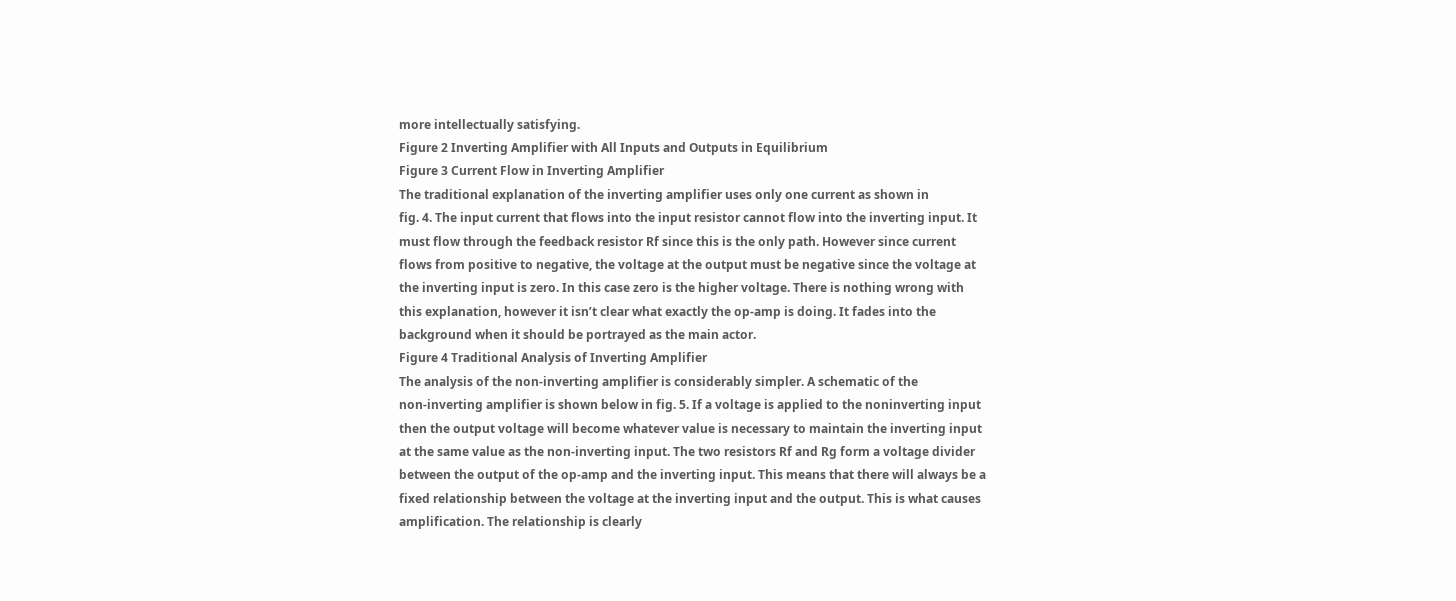more intellectually satisfying.
Figure 2 Inverting Amplifier with All Inputs and Outputs in Equilibrium
Figure 3 Current Flow in Inverting Amplifier
The traditional explanation of the inverting amplifier uses only one current as shown in
fig. 4. The input current that flows into the input resistor cannot flow into the inverting input. It
must flow through the feedback resistor Rf since this is the only path. However since current
flows from positive to negative, the voltage at the output must be negative since the voltage at
the inverting input is zero. In this case zero is the higher voltage. There is nothing wrong with
this explanation, however it isn’t clear what exactly the op-amp is doing. It fades into the
background when it should be portrayed as the main actor.
Figure 4 Traditional Analysis of Inverting Amplifier
The analysis of the non-inverting amplifier is considerably simpler. A schematic of the
non-inverting amplifier is shown below in fig. 5. If a voltage is applied to the noninverting input
then the output voltage will become whatever value is necessary to maintain the inverting input
at the same value as the non-inverting input. The two resistors Rf and Rg form a voltage divider
between the output of the op-amp and the inverting input. This means that there will always be a
fixed relationship between the voltage at the inverting input and the output. This is what causes
amplification. The relationship is clearly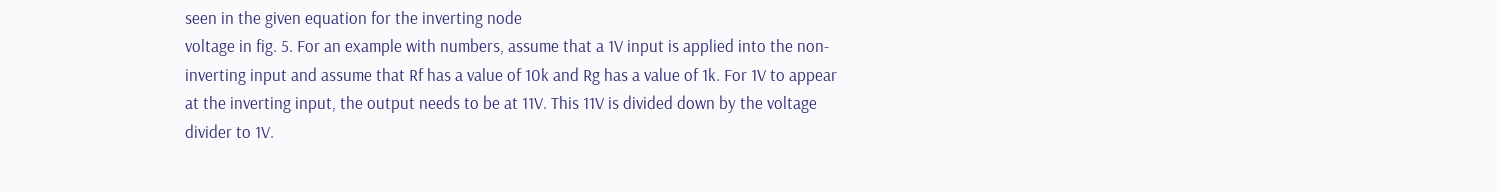seen in the given equation for the inverting node
voltage in fig. 5. For an example with numbers, assume that a 1V input is applied into the non-
inverting input and assume that Rf has a value of 10k and Rg has a value of 1k. For 1V to appear
at the inverting input, the output needs to be at 11V. This 11V is divided down by the voltage
divider to 1V.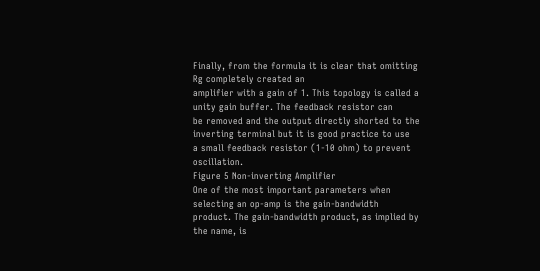Finally, from the formula it is clear that omitting Rg completely created an
amplifier with a gain of 1. This topology is called a unity gain buffer. The feedback resistor can
be removed and the output directly shorted to the inverting terminal but it is good practice to use
a small feedback resistor (1-10 ohm) to prevent oscillation.
Figure 5 Non-inverting Amplifier
One of the most important parameters when selecting an op-amp is the gain-bandwidth
product. The gain-bandwidth product, as implied by the name, is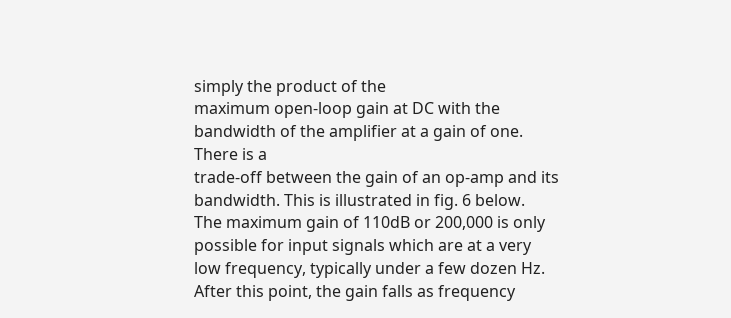simply the product of the
maximum open-loop gain at DC with the bandwidth of the amplifier at a gain of one. There is a
trade-off between the gain of an op-amp and its bandwidth. This is illustrated in fig. 6 below.
The maximum gain of 110dB or 200,000 is only possible for input signals which are at a very
low frequency, typically under a few dozen Hz. After this point, the gain falls as frequency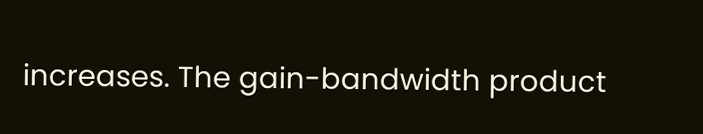increases. The gain-bandwidth product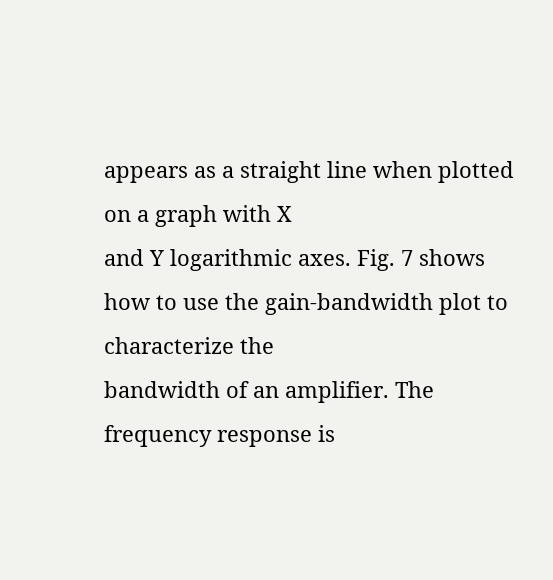appears as a straight line when plotted on a graph with X
and Y logarithmic axes. Fig. 7 shows how to use the gain-bandwidth plot to characterize the
bandwidth of an amplifier. The frequency response is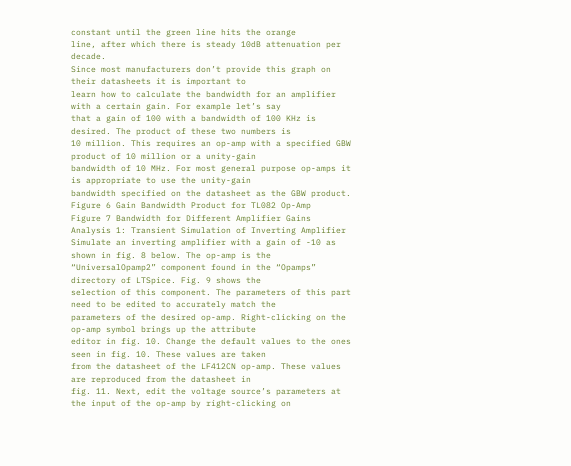constant until the green line hits the orange
line, after which there is steady 10dB attenuation per decade.
Since most manufacturers don’t provide this graph on their datasheets it is important to
learn how to calculate the bandwidth for an amplifier with a certain gain. For example let’s say
that a gain of 100 with a bandwidth of 100 KHz is desired. The product of these two numbers is
10 million. This requires an op-amp with a specified GBW product of 10 million or a unity-gain
bandwidth of 10 MHz. For most general purpose op-amps it is appropriate to use the unity-gain
bandwidth specified on the datasheet as the GBW product.
Figure 6 Gain Bandwidth Product for TL082 Op-Amp
Figure 7 Bandwidth for Different Amplifier Gains
Analysis 1: Transient Simulation of Inverting Amplifier
Simulate an inverting amplifier with a gain of -10 as shown in fig. 8 below. The op-amp is the
“UniversalOpamp2” component found in the “Opamps” directory of LTSpice. Fig. 9 shows the
selection of this component. The parameters of this part need to be edited to accurately match the
parameters of the desired op-amp. Right-clicking on the op-amp symbol brings up the attribute
editor in fig. 10. Change the default values to the ones seen in fig. 10. These values are taken
from the datasheet of the LF412CN op-amp. These values are reproduced from the datasheet in
fig. 11. Next, edit the voltage source’s parameters at the input of the op-amp by right-clicking on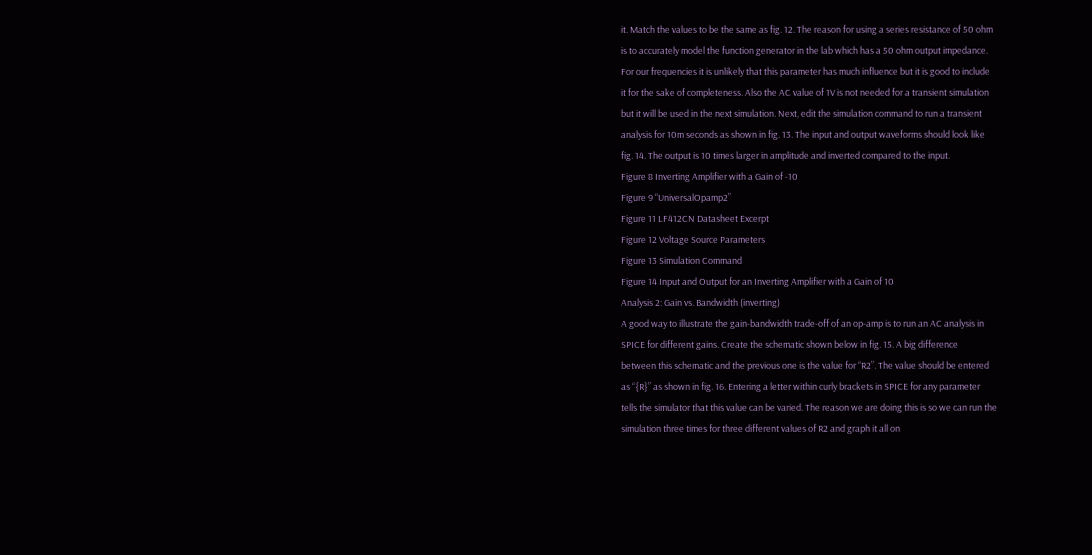it. Match the values to be the same as fig. 12. The reason for using a series resistance of 50 ohm
is to accurately model the function generator in the lab which has a 50 ohm output impedance.
For our frequencies it is unlikely that this parameter has much influence but it is good to include
it for the sake of completeness. Also the AC value of 1V is not needed for a transient simulation
but it will be used in the next simulation. Next, edit the simulation command to run a transient
analysis for 10m seconds as shown in fig. 13. The input and output waveforms should look like
fig. 14. The output is 10 times larger in amplitude and inverted compared to the input.
Figure 8 Inverting Amplifier with a Gain of -10
Figure 9 “UniversalOpamp2”
Figure 11 LF412CN Datasheet Excerpt
Figure 12 Voltage Source Parameters
Figure 13 Simulation Command
Figure 14 Input and Output for an Inverting Amplifier with a Gain of 10
Analysis 2: Gain vs. Bandwidth (inverting)
A good way to illustrate the gain-bandwidth trade-off of an op-amp is to run an AC analysis in
SPICE for different gains. Create the schematic shown below in fig. 15. A big difference
between this schematic and the previous one is the value for “R2”. The value should be entered
as “{R}” as shown in fig. 16. Entering a letter within curly brackets in SPICE for any parameter
tells the simulator that this value can be varied. The reason we are doing this is so we can run the
simulation three times for three different values of R2 and graph it all on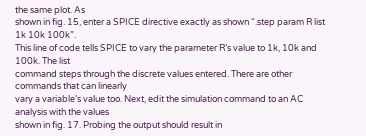the same plot. As
shown in fig. 15, enter a SPICE directive exactly as shown “.step param R list 1k 10k 100k”.
This line of code tells SPICE to vary the parameter R’s value to 1k, 10k and 100k. The list
command steps through the discrete values entered. There are other commands that can linearly
vary a variable’s value too. Next, edit the simulation command to an AC analysis with the values
shown in fig. 17. Probing the output should result in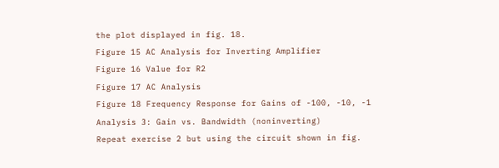the plot displayed in fig. 18.
Figure 15 AC Analysis for Inverting Amplifier
Figure 16 Value for R2
Figure 17 AC Analysis
Figure 18 Frequency Response for Gains of -100, -10, -1
Analysis 3: Gain vs. Bandwidth (noninverting)
Repeat exercise 2 but using the circuit shown in fig.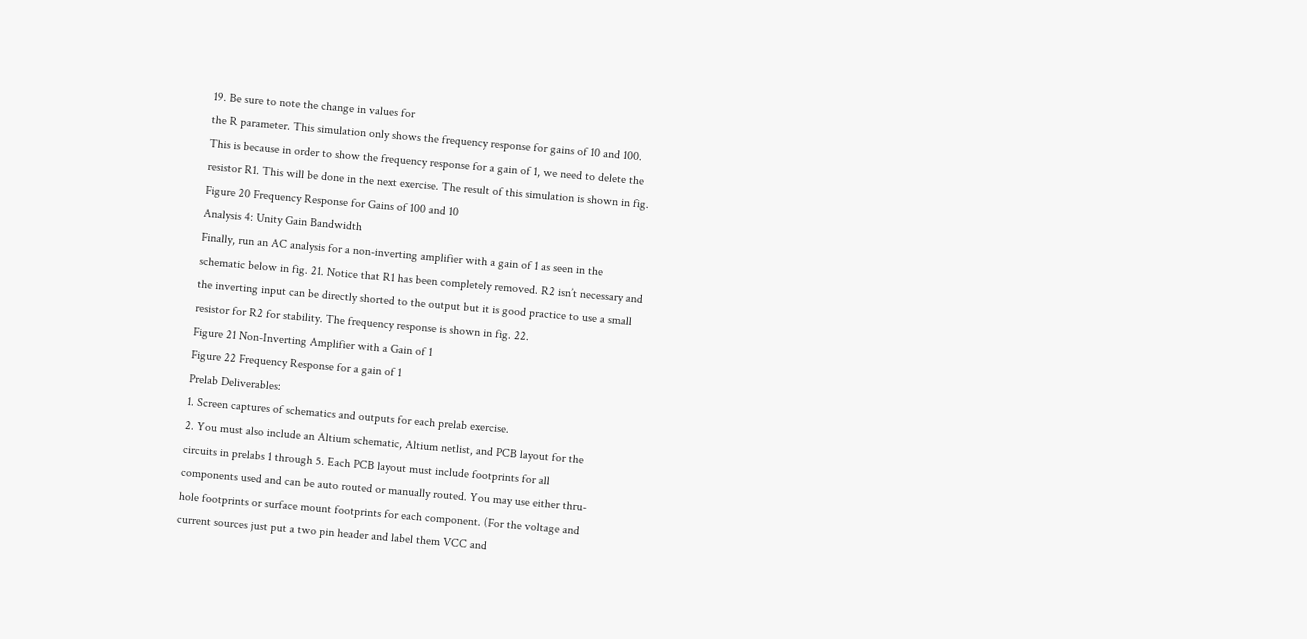19. Be sure to note the change in values for
the R parameter. This simulation only shows the frequency response for gains of 10 and 100.
This is because in order to show the frequency response for a gain of 1, we need to delete the
resistor R1. This will be done in the next exercise. The result of this simulation is shown in fig.
Figure 20 Frequency Response for Gains of 100 and 10
Analysis 4: Unity Gain Bandwidth
Finally, run an AC analysis for a non-inverting amplifier with a gain of 1 as seen in the
schematic below in fig. 21. Notice that R1 has been completely removed. R2 isn’t necessary and
the inverting input can be directly shorted to the output but it is good practice to use a small
resistor for R2 for stability. The frequency response is shown in fig. 22.
Figure 21 Non-Inverting Amplifier with a Gain of 1
Figure 22 Frequency Response for a gain of 1
Prelab Deliverables:
1. Screen captures of schematics and outputs for each prelab exercise.
2. You must also include an Altium schematic, Altium netlist, and PCB layout for the
circuits in prelabs 1 through 5. Each PCB layout must include footprints for all
components used and can be auto routed or manually routed. You may use either thru-
hole footprints or surface mount footprints for each component. (For the voltage and
current sources just put a two pin header and label them VCC and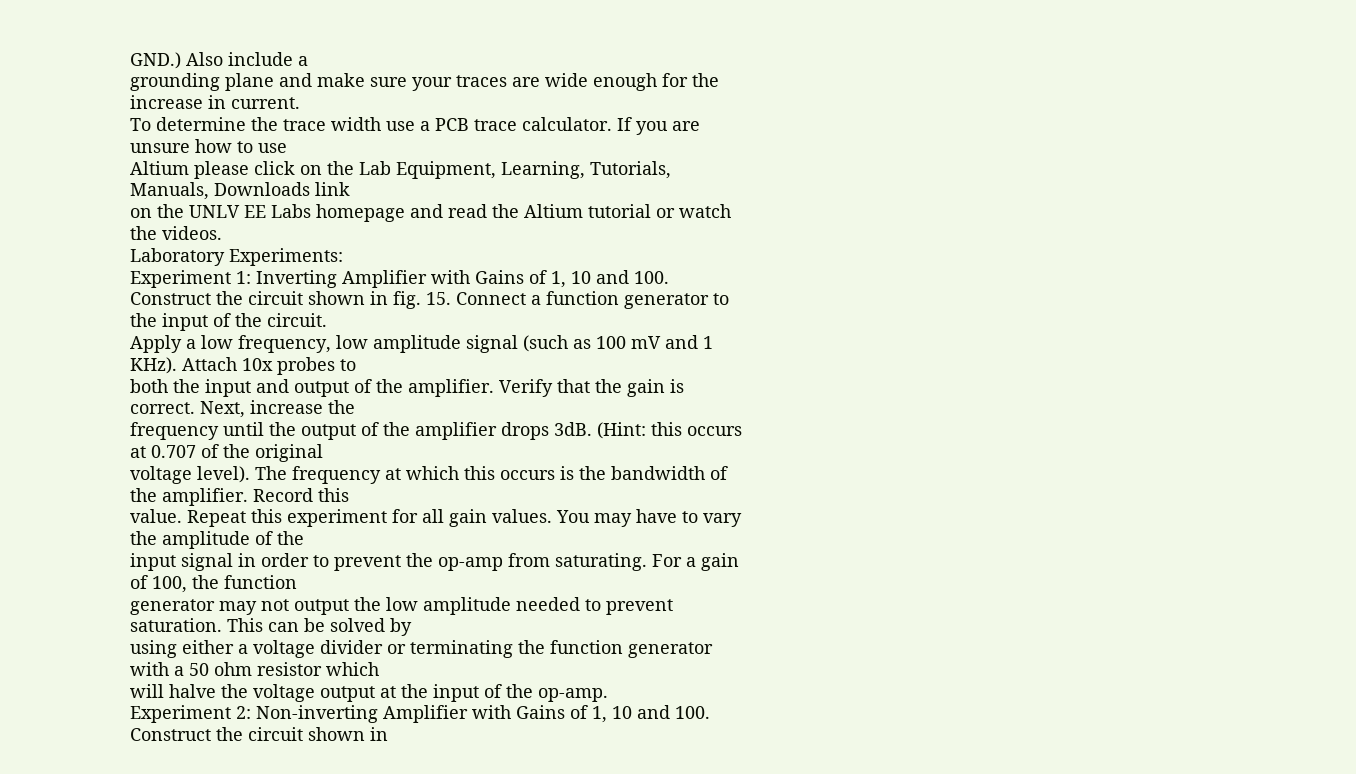GND.) Also include a
grounding plane and make sure your traces are wide enough for the increase in current.
To determine the trace width use a PCB trace calculator. If you are unsure how to use
Altium please click on the Lab Equipment, Learning, Tutorials, Manuals, Downloads link
on the UNLV EE Labs homepage and read the Altium tutorial or watch the videos.
Laboratory Experiments:
Experiment 1: Inverting Amplifier with Gains of 1, 10 and 100.
Construct the circuit shown in fig. 15. Connect a function generator to the input of the circuit.
Apply a low frequency, low amplitude signal (such as 100 mV and 1 KHz). Attach 10x probes to
both the input and output of the amplifier. Verify that the gain is correct. Next, increase the
frequency until the output of the amplifier drops 3dB. (Hint: this occurs at 0.707 of the original
voltage level). The frequency at which this occurs is the bandwidth of the amplifier. Record this
value. Repeat this experiment for all gain values. You may have to vary the amplitude of the
input signal in order to prevent the op-amp from saturating. For a gain of 100, the function
generator may not output the low amplitude needed to prevent saturation. This can be solved by
using either a voltage divider or terminating the function generator with a 50 ohm resistor which
will halve the voltage output at the input of the op-amp.
Experiment 2: Non-inverting Amplifier with Gains of 1, 10 and 100.
Construct the circuit shown in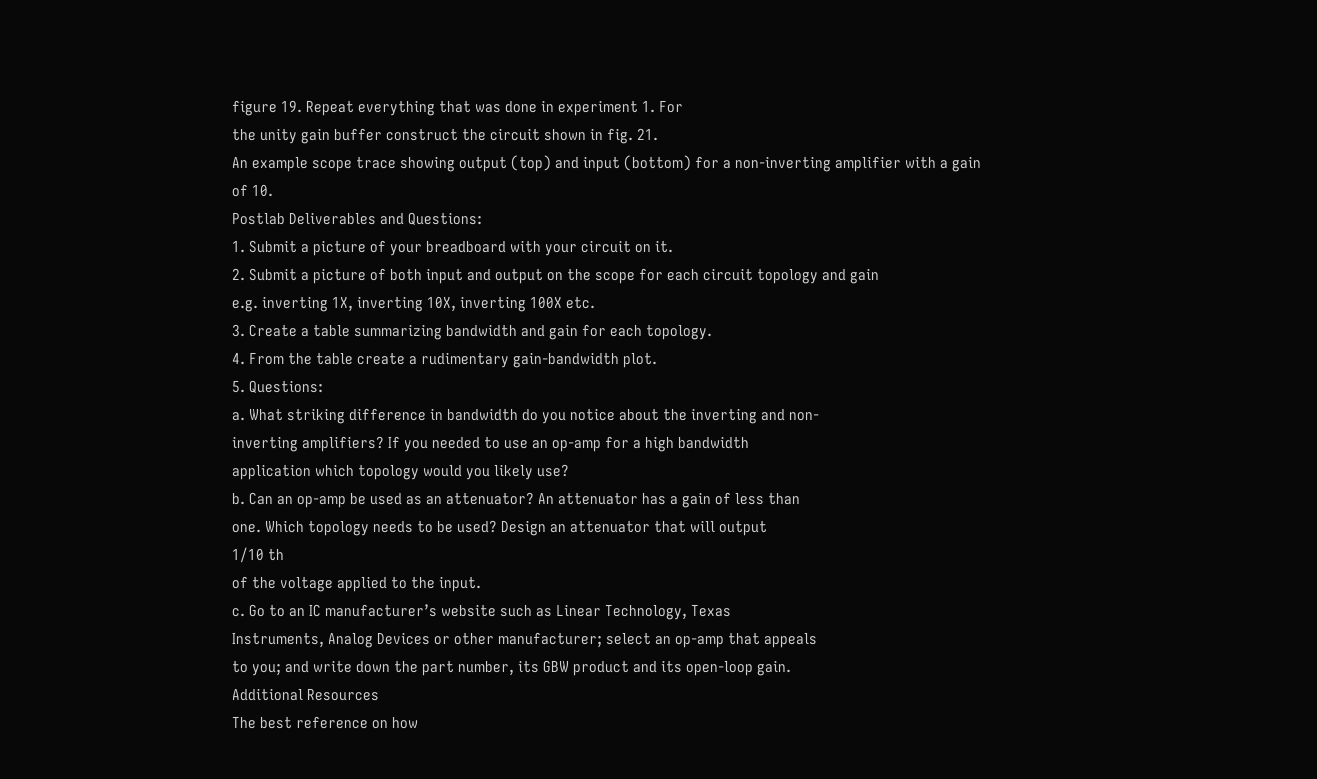figure 19. Repeat everything that was done in experiment 1. For
the unity gain buffer construct the circuit shown in fig. 21.
An example scope trace showing output (top) and input (bottom) for a non-inverting amplifier with a gain
of 10.
Postlab Deliverables and Questions:
1. Submit a picture of your breadboard with your circuit on it.
2. Submit a picture of both input and output on the scope for each circuit topology and gain
e.g. inverting 1X, inverting 10X, inverting 100X etc.
3. Create a table summarizing bandwidth and gain for each topology.
4. From the table create a rudimentary gain-bandwidth plot.
5. Questions:
a. What striking difference in bandwidth do you notice about the inverting and non-
inverting amplifiers? If you needed to use an op-amp for a high bandwidth
application which topology would you likely use?
b. Can an op-amp be used as an attenuator? An attenuator has a gain of less than
one. Which topology needs to be used? Design an attenuator that will output
1/10 th
of the voltage applied to the input.
c. Go to an IC manufacturer’s website such as Linear Technology, Texas
Instruments, Analog Devices or other manufacturer; select an op-amp that appeals
to you; and write down the part number, its GBW product and its open-loop gain.
Additional Resources
The best reference on how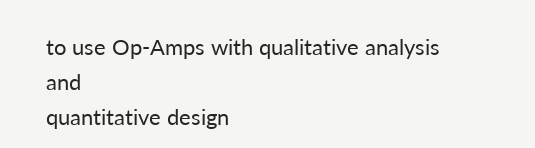to use Op-Amps with qualitative analysis and
quantitative design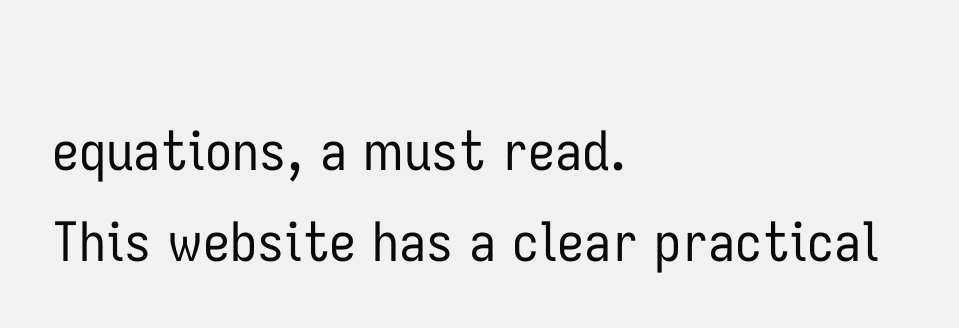equations, a must read.
This website has a clear practical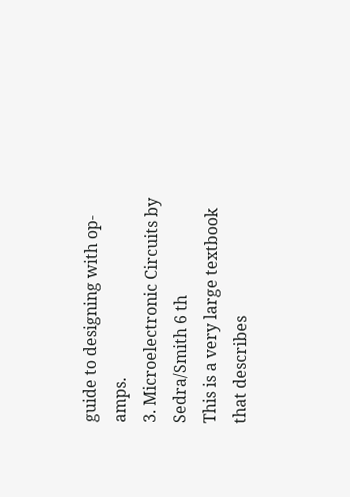guide to designing with op-amps.
3. Microelectronic Circuits by Sedra/Smith 6 th
This is a very large textbook that describes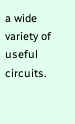a wide variety of useful circuits.